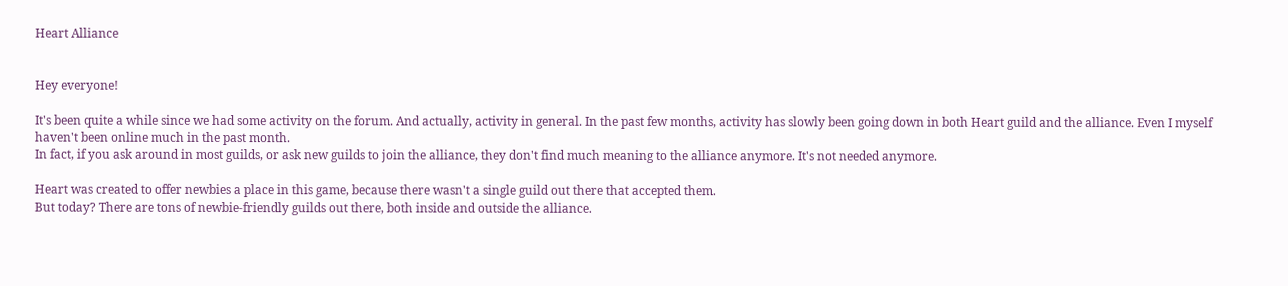Heart Alliance


Hey everyone!

It's been quite a while since we had some activity on the forum. And actually, activity in general. In the past few months, activity has slowly been going down in both Heart guild and the alliance. Even I myself haven't been online much in the past month.
In fact, if you ask around in most guilds, or ask new guilds to join the alliance, they don't find much meaning to the alliance anymore. It's not needed anymore.

Heart was created to offer newbies a place in this game, because there wasn't a single guild out there that accepted them.
But today? There are tons of newbie-friendly guilds out there, both inside and outside the alliance.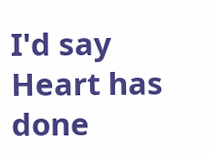I'd say Heart has done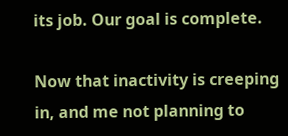its job. Our goal is complete.

Now that inactivity is creeping in, and me not planning to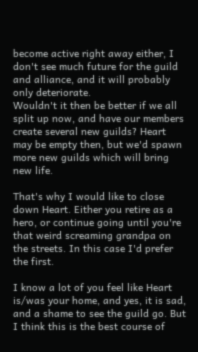become active right away either, I don't see much future for the guild and alliance, and it will probably only deteriorate.
Wouldn't it then be better if we all split up now, and have our members create several new guilds? Heart may be empty then, but we'd spawn more new guilds which will bring new life.

That's why I would like to close down Heart. Either you retire as a hero, or continue going until you're that weird screaming grandpa on the streets. In this case I'd prefer the first.

I know a lot of you feel like Heart is/was your home, and yes, it is sad, and a shame to see the guild go. But I think this is the best course of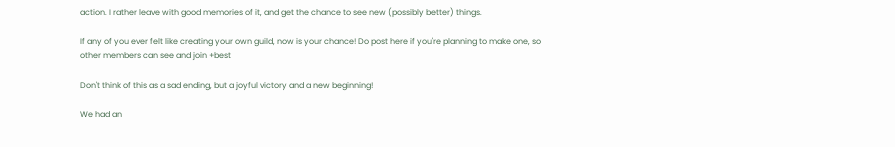action. I rather leave with good memories of it, and get the chance to see new (possibly better) things.

If any of you ever felt like creating your own guild, now is your chance! Do post here if you're planning to make one, so other members can see and join +best

Don't think of this as a sad ending, but a joyful victory and a new beginning!

We had an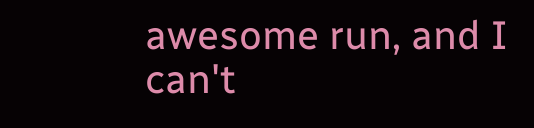awesome run, and I can't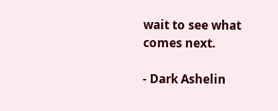wait to see what comes next.

- Dark Ashelin